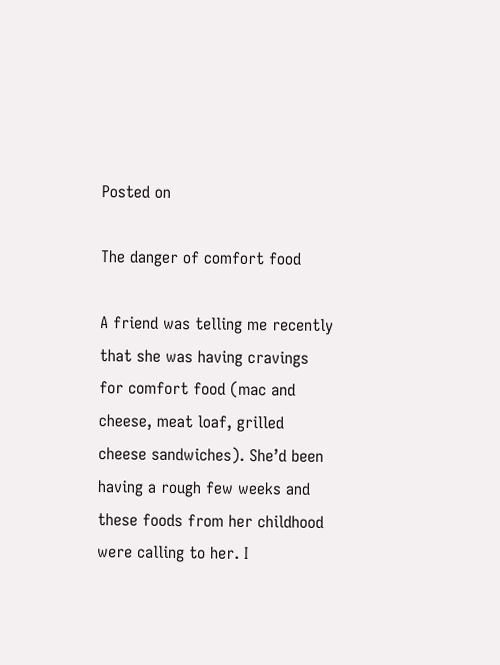Posted on

The danger of comfort food

A friend was telling me recently that she was having cravings for comfort food (mac and cheese, meat loaf, grilled cheese sandwiches). She’d been having a rough few weeks and these foods from her childhood were calling to her. I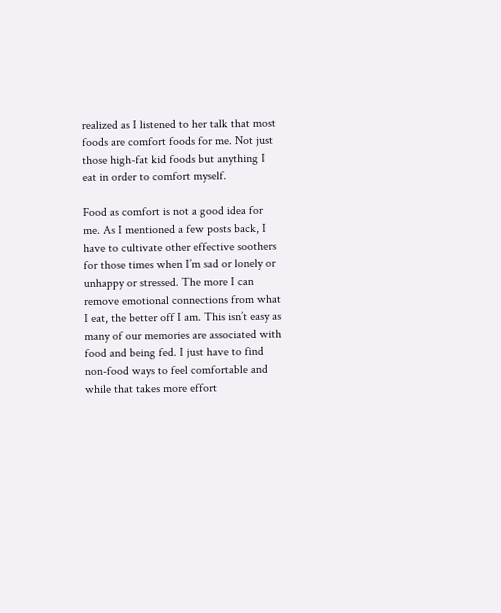realized as I listened to her talk that most foods are comfort foods for me. Not just those high-fat kid foods but anything I eat in order to comfort myself.

Food as comfort is not a good idea for me. As I mentioned a few posts back, I have to cultivate other effective soothers for those times when I’m sad or lonely or unhappy or stressed. The more I can remove emotional connections from what I eat, the better off I am. This isn’t easy as many of our memories are associated with food and being fed. I just have to find non-food ways to feel comfortable and while that takes more effort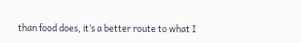than food does, it’s a better route to what I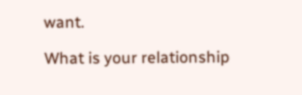want.

What is your relationship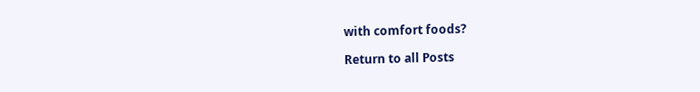with comfort foods?

Return to all Posts